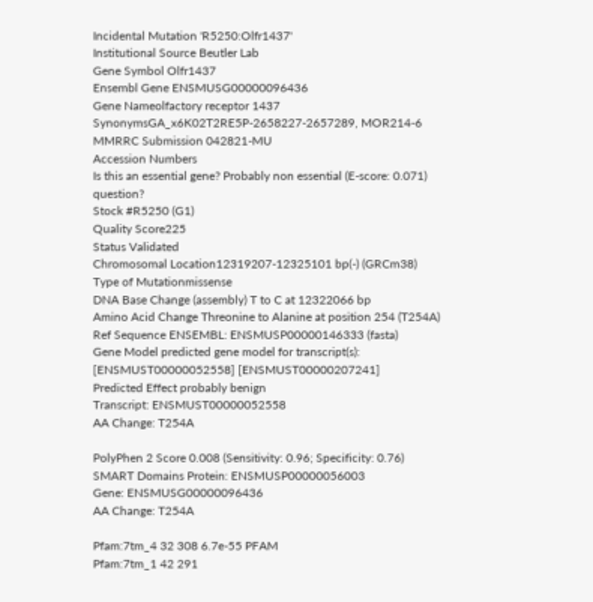Incidental Mutation 'R5250:Olfr1437'
Institutional Source Beutler Lab
Gene Symbol Olfr1437
Ensembl Gene ENSMUSG00000096436
Gene Nameolfactory receptor 1437
SynonymsGA_x6K02T2RE5P-2658227-2657289, MOR214-6
MMRRC Submission 042821-MU
Accession Numbers
Is this an essential gene? Probably non essential (E-score: 0.071) question?
Stock #R5250 (G1)
Quality Score225
Status Validated
Chromosomal Location12319207-12325101 bp(-) (GRCm38)
Type of Mutationmissense
DNA Base Change (assembly) T to C at 12322066 bp
Amino Acid Change Threonine to Alanine at position 254 (T254A)
Ref Sequence ENSEMBL: ENSMUSP00000146333 (fasta)
Gene Model predicted gene model for transcript(s): [ENSMUST00000052558] [ENSMUST00000207241]
Predicted Effect probably benign
Transcript: ENSMUST00000052558
AA Change: T254A

PolyPhen 2 Score 0.008 (Sensitivity: 0.96; Specificity: 0.76)
SMART Domains Protein: ENSMUSP00000056003
Gene: ENSMUSG00000096436
AA Change: T254A

Pfam:7tm_4 32 308 6.7e-55 PFAM
Pfam:7tm_1 42 291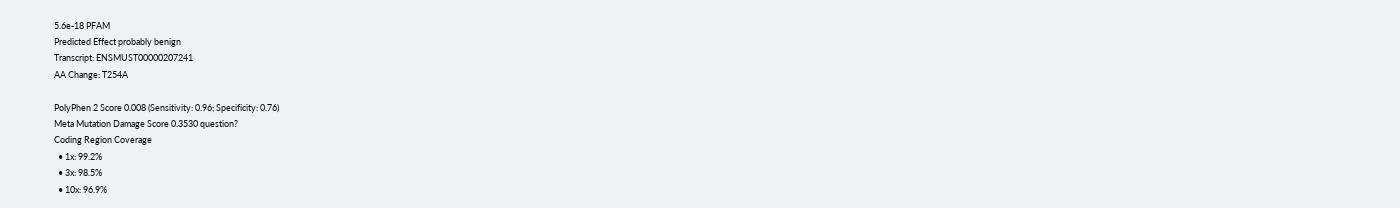5.6e-18 PFAM
Predicted Effect probably benign
Transcript: ENSMUST00000207241
AA Change: T254A

PolyPhen 2 Score 0.008 (Sensitivity: 0.96; Specificity: 0.76)
Meta Mutation Damage Score 0.3530 question?
Coding Region Coverage
  • 1x: 99.2%
  • 3x: 98.5%
  • 10x: 96.9%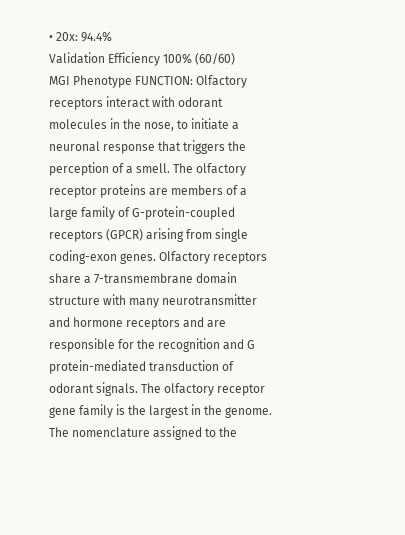• 20x: 94.4%
Validation Efficiency 100% (60/60)
MGI Phenotype FUNCTION: Olfactory receptors interact with odorant molecules in the nose, to initiate a neuronal response that triggers the perception of a smell. The olfactory receptor proteins are members of a large family of G-protein-coupled receptors (GPCR) arising from single coding-exon genes. Olfactory receptors share a 7-transmembrane domain structure with many neurotransmitter and hormone receptors and are responsible for the recognition and G protein-mediated transduction of odorant signals. The olfactory receptor gene family is the largest in the genome. The nomenclature assigned to the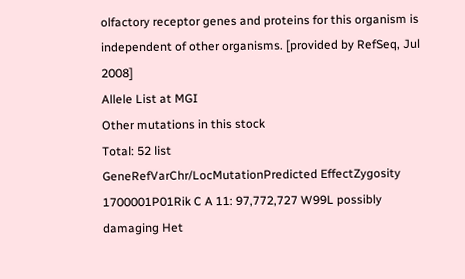olfactory receptor genes and proteins for this organism is independent of other organisms. [provided by RefSeq, Jul 2008]
Allele List at MGI
Other mutations in this stock
Total: 52 list
GeneRefVarChr/LocMutationPredicted EffectZygosity
1700001P01Rik C A 11: 97,772,727 W99L possibly damaging Het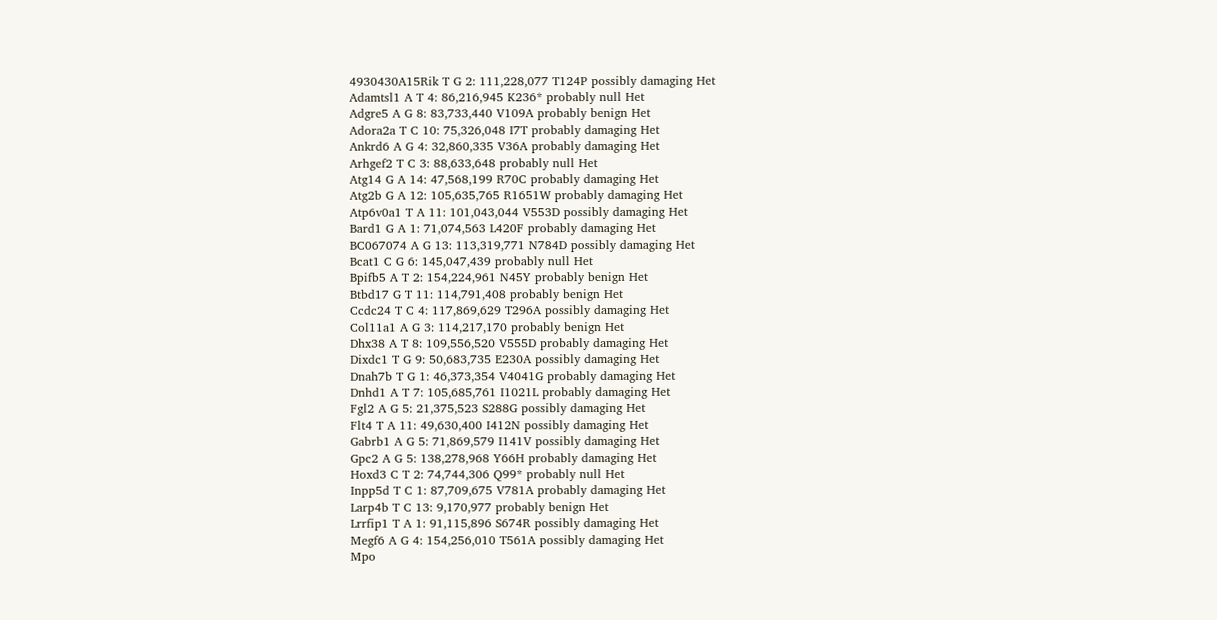4930430A15Rik T G 2: 111,228,077 T124P possibly damaging Het
Adamtsl1 A T 4: 86,216,945 K236* probably null Het
Adgre5 A G 8: 83,733,440 V109A probably benign Het
Adora2a T C 10: 75,326,048 I7T probably damaging Het
Ankrd6 A G 4: 32,860,335 V36A probably damaging Het
Arhgef2 T C 3: 88,633,648 probably null Het
Atg14 G A 14: 47,568,199 R70C probably damaging Het
Atg2b G A 12: 105,635,765 R1651W probably damaging Het
Atp6v0a1 T A 11: 101,043,044 V553D possibly damaging Het
Bard1 G A 1: 71,074,563 L420F probably damaging Het
BC067074 A G 13: 113,319,771 N784D possibly damaging Het
Bcat1 C G 6: 145,047,439 probably null Het
Bpifb5 A T 2: 154,224,961 N45Y probably benign Het
Btbd17 G T 11: 114,791,408 probably benign Het
Ccdc24 T C 4: 117,869,629 T296A possibly damaging Het
Col11a1 A G 3: 114,217,170 probably benign Het
Dhx38 A T 8: 109,556,520 V555D probably damaging Het
Dixdc1 T G 9: 50,683,735 E230A possibly damaging Het
Dnah7b T G 1: 46,373,354 V4041G probably damaging Het
Dnhd1 A T 7: 105,685,761 I1021L probably damaging Het
Fgl2 A G 5: 21,375,523 S288G possibly damaging Het
Flt4 T A 11: 49,630,400 I412N possibly damaging Het
Gabrb1 A G 5: 71,869,579 I141V possibly damaging Het
Gpc2 A G 5: 138,278,968 Y66H probably damaging Het
Hoxd3 C T 2: 74,744,306 Q99* probably null Het
Inpp5d T C 1: 87,709,675 V781A probably damaging Het
Larp4b T C 13: 9,170,977 probably benign Het
Lrrfip1 T A 1: 91,115,896 S674R possibly damaging Het
Megf6 A G 4: 154,256,010 T561A possibly damaging Het
Mpo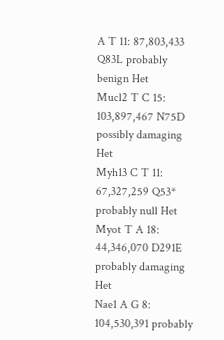A T 11: 87,803,433 Q83L probably benign Het
Mucl2 T C 15: 103,897,467 N75D possibly damaging Het
Myh13 C T 11: 67,327,259 Q53* probably null Het
Myot T A 18: 44,346,070 D291E probably damaging Het
Nae1 A G 8: 104,530,391 probably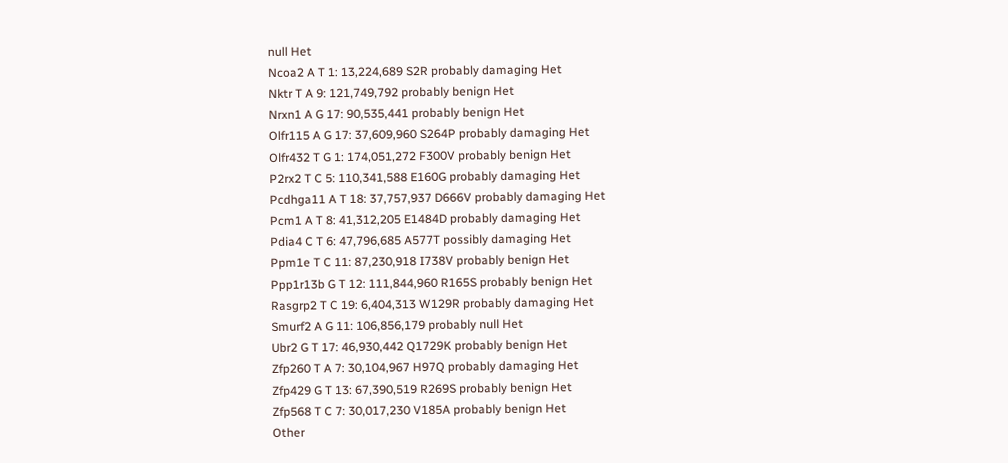null Het
Ncoa2 A T 1: 13,224,689 S2R probably damaging Het
Nktr T A 9: 121,749,792 probably benign Het
Nrxn1 A G 17: 90,535,441 probably benign Het
Olfr115 A G 17: 37,609,960 S264P probably damaging Het
Olfr432 T G 1: 174,051,272 F300V probably benign Het
P2rx2 T C 5: 110,341,588 E160G probably damaging Het
Pcdhga11 A T 18: 37,757,937 D666V probably damaging Het
Pcm1 A T 8: 41,312,205 E1484D probably damaging Het
Pdia4 C T 6: 47,796,685 A577T possibly damaging Het
Ppm1e T C 11: 87,230,918 I738V probably benign Het
Ppp1r13b G T 12: 111,844,960 R165S probably benign Het
Rasgrp2 T C 19: 6,404,313 W129R probably damaging Het
Smurf2 A G 11: 106,856,179 probably null Het
Ubr2 G T 17: 46,930,442 Q1729K probably benign Het
Zfp260 T A 7: 30,104,967 H97Q probably damaging Het
Zfp429 G T 13: 67,390,519 R269S probably benign Het
Zfp568 T C 7: 30,017,230 V185A probably benign Het
Other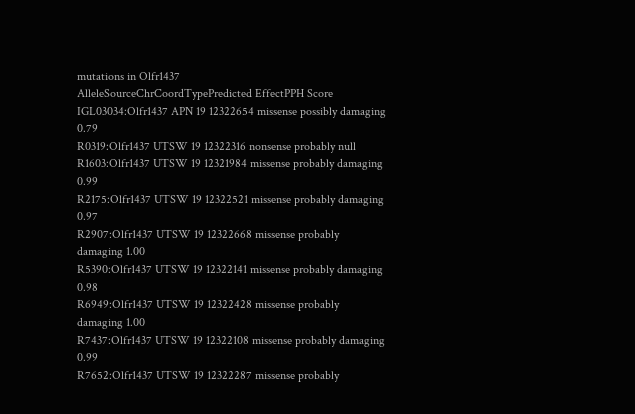mutations in Olfr1437
AlleleSourceChrCoordTypePredicted EffectPPH Score
IGL03034:Olfr1437 APN 19 12322654 missense possibly damaging 0.79
R0319:Olfr1437 UTSW 19 12322316 nonsense probably null
R1603:Olfr1437 UTSW 19 12321984 missense probably damaging 0.99
R2175:Olfr1437 UTSW 19 12322521 missense probably damaging 0.97
R2907:Olfr1437 UTSW 19 12322668 missense probably damaging 1.00
R5390:Olfr1437 UTSW 19 12322141 missense probably damaging 0.98
R6949:Olfr1437 UTSW 19 12322428 missense probably damaging 1.00
R7437:Olfr1437 UTSW 19 12322108 missense probably damaging 0.99
R7652:Olfr1437 UTSW 19 12322287 missense probably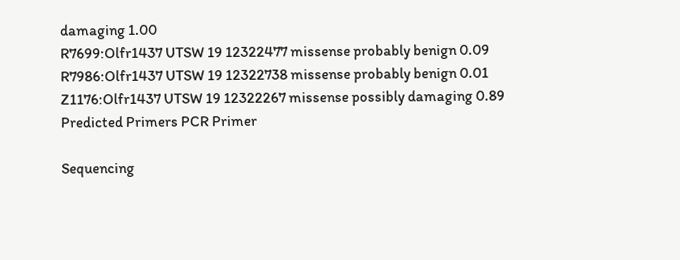damaging 1.00
R7699:Olfr1437 UTSW 19 12322477 missense probably benign 0.09
R7986:Olfr1437 UTSW 19 12322738 missense probably benign 0.01
Z1176:Olfr1437 UTSW 19 12322267 missense possibly damaging 0.89
Predicted Primers PCR Primer

Sequencing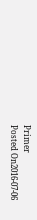Primer
Posted On2016-07-06